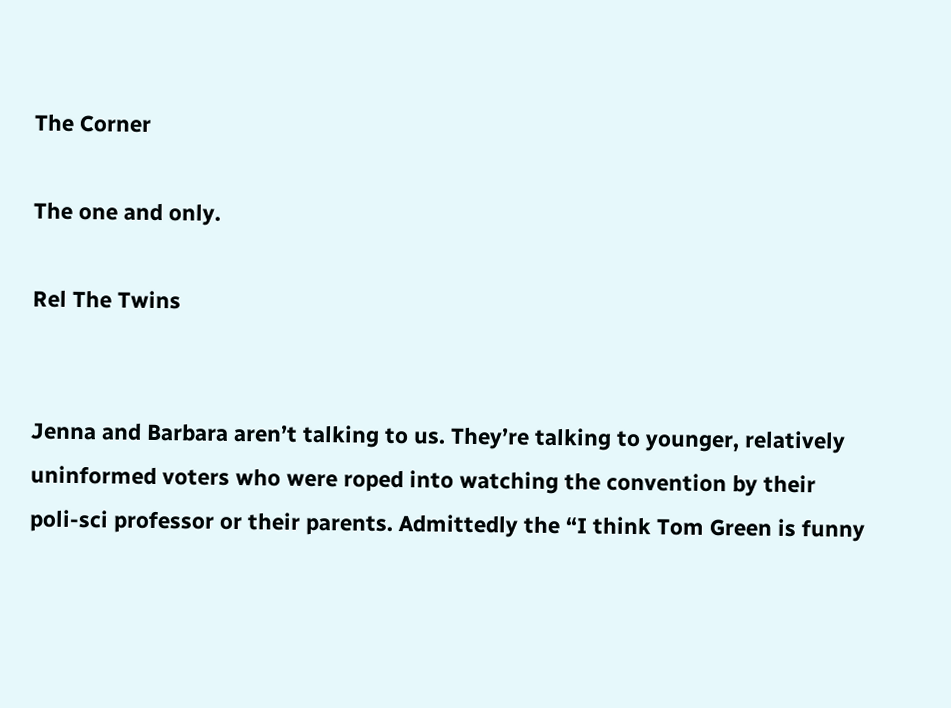The Corner

The one and only.

Rel The Twins


Jenna and Barbara aren’t talking to us. They’re talking to younger, relatively uninformed voters who were roped into watching the convention by their poli-sci professor or their parents. Admittedly the “I think Tom Green is funny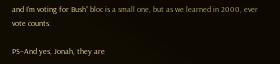and I’m voting for Bush” bloc is a small one, but as we learned in 2000, ever vote counts.

PS–And yes, Jonah, they are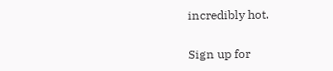incredibly hot.


Sign up for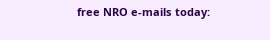free NRO e-mails today: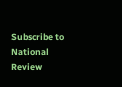Subscribe to National Review